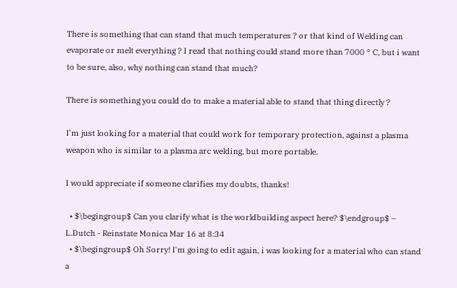There is something that can stand that much temperatures ? or that kind of Welding can evaporate or melt everything ? I read that nothing could stand more than 7000 ° C, but i want to be sure, also, why nothing can stand that much?

There is something you could do to make a material able to stand that thing directly ?

I'm just looking for a material that could work for temporary protection, against a plasma weapon who is similar to a plasma arc welding, but more portable.

I would appreciate if someone clarifies my doubts, thanks!

  • $\begingroup$ Can you clarify what is the worldbuilding aspect here? $\endgroup$ – L.Dutch - Reinstate Monica Mar 16 at 8:34
  • $\begingroup$ Oh Sorry! I'm going to edit again, i was looking for a material who can stand a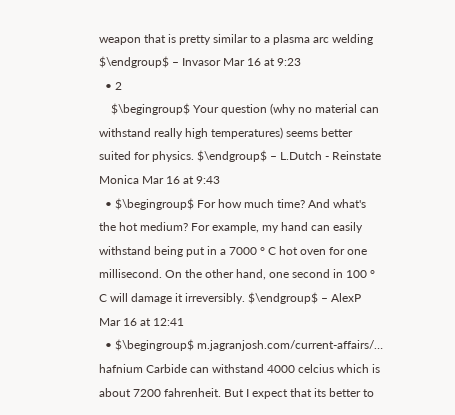weapon that is pretty similar to a plasma arc welding $\endgroup$ – Invasor Mar 16 at 9:23
  • 2
    $\begingroup$ Your question (why no material can withstand really high temperatures) seems better suited for physics. $\endgroup$ – L.Dutch - Reinstate Monica Mar 16 at 9:43
  • $\begingroup$ For how much time? And what's the hot medium? For example, my hand can easily withstand being put in a 7000 ° C hot oven for one millisecond. On the other hand, one second in 100 ° C will damage it irreversibly. $\endgroup$ – AlexP Mar 16 at 12:41
  • $\begingroup$ m.jagranjosh.com/current-affairs/… hafnium Carbide can withstand 4000 celcius which is about 7200 fahrenheit. But I expect that its better to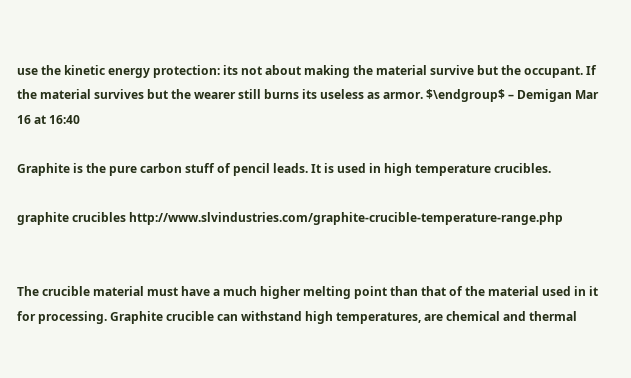use the kinetic energy protection: its not about making the material survive but the occupant. If the material survives but the wearer still burns its useless as armor. $\endgroup$ – Demigan Mar 16 at 16:40

Graphite is the pure carbon stuff of pencil leads. It is used in high temperature crucibles.

graphite crucibles http://www.slvindustries.com/graphite-crucible-temperature-range.php


The crucible material must have a much higher melting point than that of the material used in it for processing. Graphite crucible can withstand high temperatures, are chemical and thermal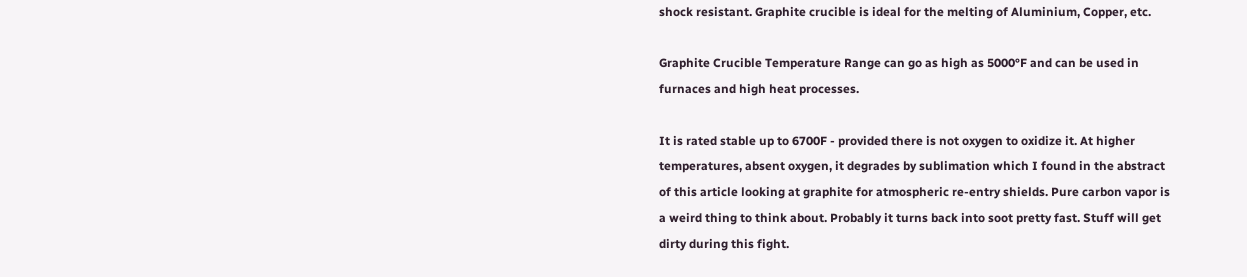shock resistant. Graphite crucible is ideal for the melting of Aluminium, Copper, etc.

Graphite Crucible Temperature Range can go as high as 5000°F and can be used in furnaces and high heat processes.

It is rated stable up to 6700F - provided there is not oxygen to oxidize it. At higher temperatures, absent oxygen, it degrades by sublimation which I found in the abstract of this article looking at graphite for atmospheric re-entry shields. Pure carbon vapor is a weird thing to think about. Probably it turns back into soot pretty fast. Stuff will get dirty during this fight.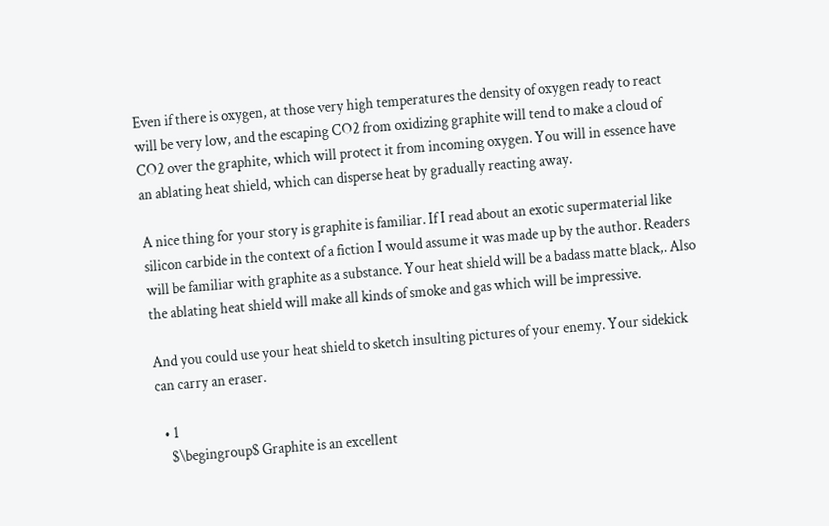Even if there is oxygen, at those very high temperatures the density of oxygen ready to react will be very low, and the escaping CO2 from oxidizing graphite will tend to make a cloud of CO2 over the graphite, which will protect it from incoming oxygen. You will in essence have an ablating heat shield, which can disperse heat by gradually reacting away.

A nice thing for your story is graphite is familiar. If I read about an exotic supermaterial like silicon carbide in the context of a fiction I would assume it was made up by the author. Readers will be familiar with graphite as a substance. Your heat shield will be a badass matte black,. Also the ablating heat shield will make all kinds of smoke and gas which will be impressive.

And you could use your heat shield to sketch insulting pictures of your enemy. Your sidekick can carry an eraser.

  • 1
    $\begingroup$ Graphite is an excellent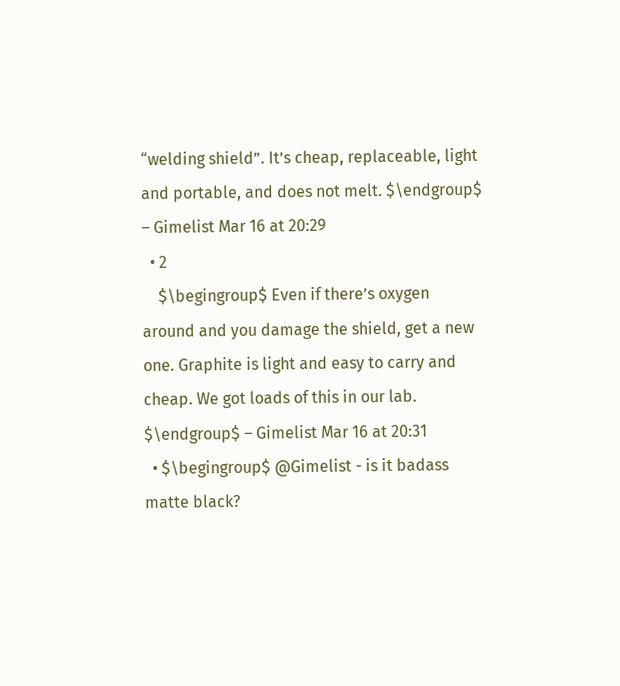“welding shield”. It’s cheap, replaceable, light and portable, and does not melt. $\endgroup$ – Gimelist Mar 16 at 20:29
  • 2
    $\begingroup$ Even if there’s oxygen around and you damage the shield, get a new one. Graphite is light and easy to carry and cheap. We got loads of this in our lab. $\endgroup$ – Gimelist Mar 16 at 20:31
  • $\begingroup$ @Gimelist - is it badass matte black?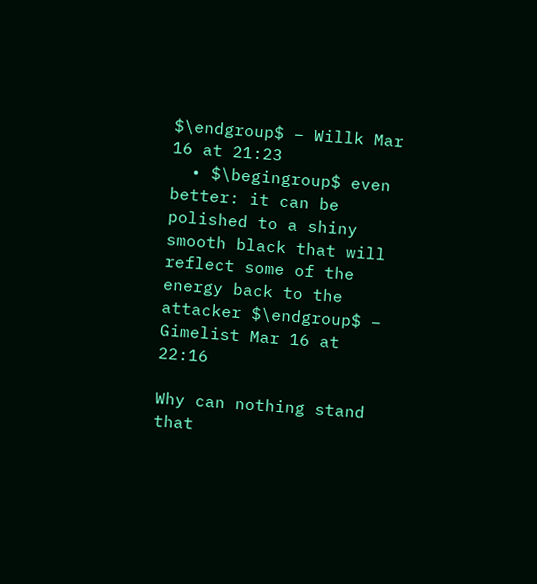$\endgroup$ – Willk Mar 16 at 21:23
  • $\begingroup$ even better: it can be polished to a shiny smooth black that will reflect some of the energy back to the attacker $\endgroup$ – Gimelist Mar 16 at 22:16

Why can nothing stand that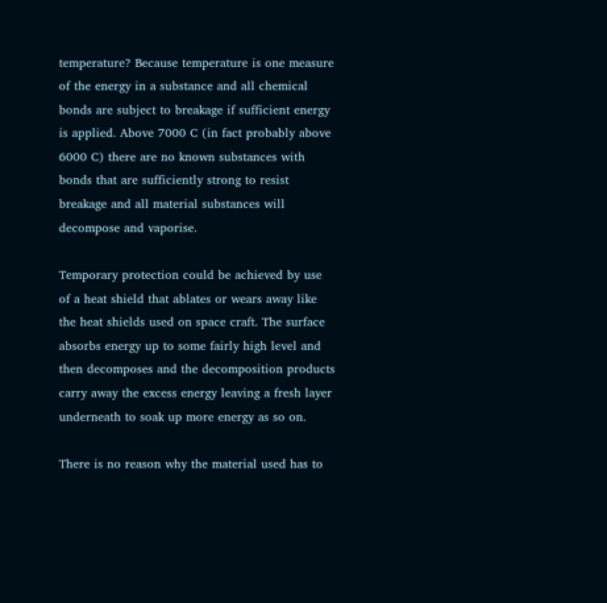temperature? Because temperature is one measure of the energy in a substance and all chemical bonds are subject to breakage if sufficient energy is applied. Above 7000 C (in fact probably above 6000 C) there are no known substances with bonds that are sufficiently strong to resist breakage and all material substances will decompose and vaporise.

Temporary protection could be achieved by use of a heat shield that ablates or wears away like the heat shields used on space craft. The surface absorbs energy up to some fairly high level and then decomposes and the decomposition products carry away the excess energy leaving a fresh layer underneath to soak up more energy as so on.

There is no reason why the material used has to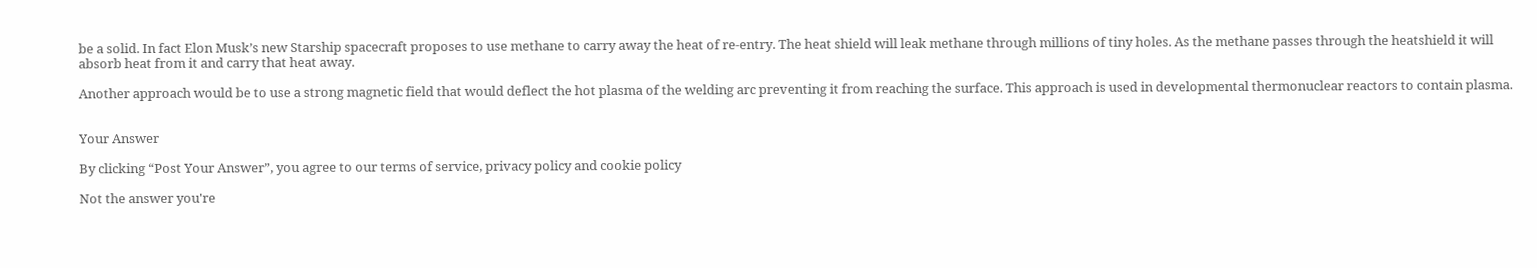be a solid. In fact Elon Musk’s new Starship spacecraft proposes to use methane to carry away the heat of re-entry. The heat shield will leak methane through millions of tiny holes. As the methane passes through the heatshield it will absorb heat from it and carry that heat away.

Another approach would be to use a strong magnetic field that would deflect the hot plasma of the welding arc preventing it from reaching the surface. This approach is used in developmental thermonuclear reactors to contain plasma.


Your Answer

By clicking “Post Your Answer”, you agree to our terms of service, privacy policy and cookie policy

Not the answer you're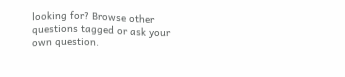looking for? Browse other questions tagged or ask your own question.